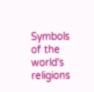Symbols of the world's religions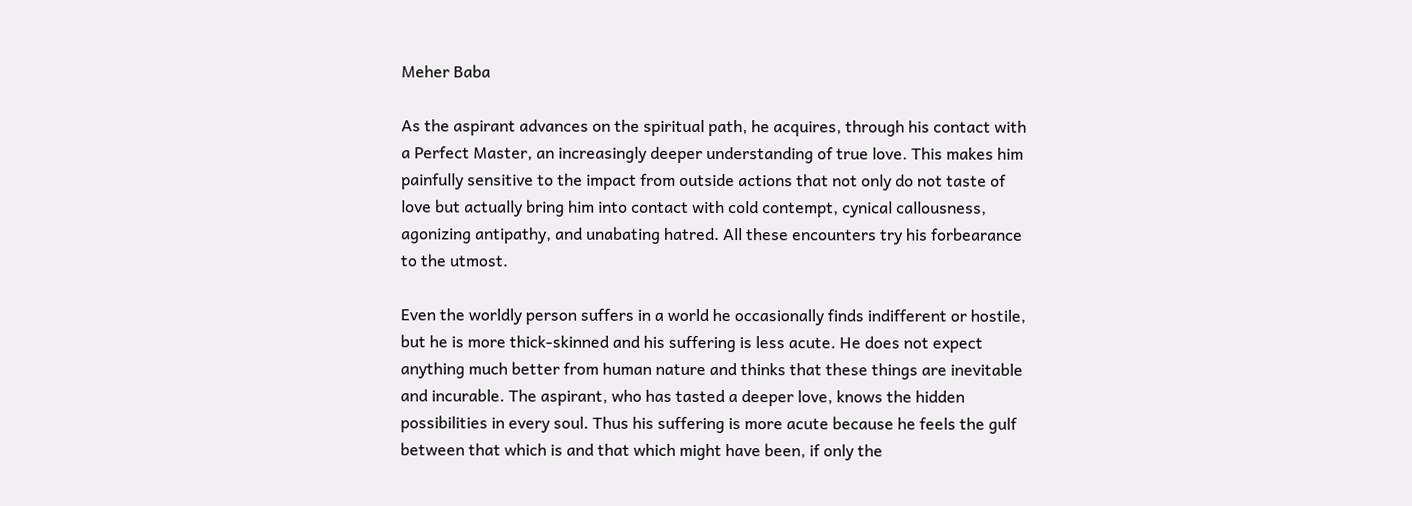Meher Baba

As the aspirant advances on the spiritual path, he acquires, through his contact with a Perfect Master, an increasingly deeper understanding of true love. This makes him painfully sensitive to the impact from outside actions that not only do not taste of love but actually bring him into contact with cold contempt, cynical callousness, agonizing antipathy, and unabating hatred. All these encounters try his forbearance to the utmost.

Even the worldly person suffers in a world he occasionally finds indifferent or hostile, but he is more thick-skinned and his suffering is less acute. He does not expect anything much better from human nature and thinks that these things are inevitable and incurable. The aspirant, who has tasted a deeper love, knows the hidden possibilities in every soul. Thus his suffering is more acute because he feels the gulf between that which is and that which might have been, if only the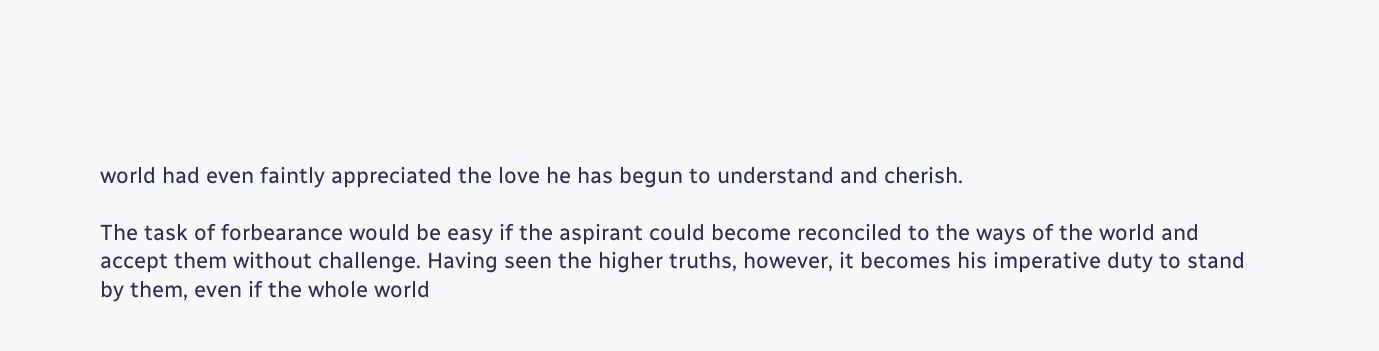world had even faintly appreciated the love he has begun to understand and cherish.

The task of forbearance would be easy if the aspirant could become reconciled to the ways of the world and accept them without challenge. Having seen the higher truths, however, it becomes his imperative duty to stand by them, even if the whole world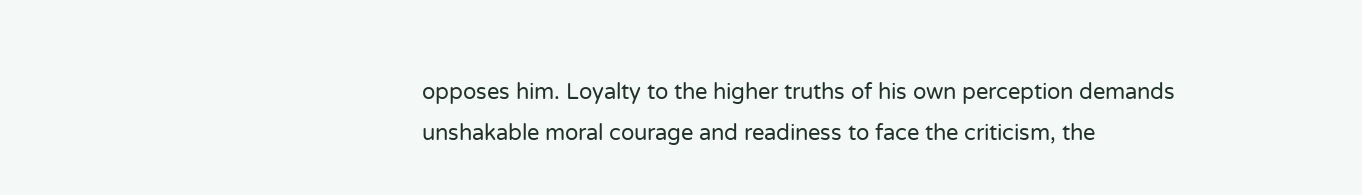opposes him. Loyalty to the higher truths of his own perception demands unshakable moral courage and readiness to face the criticism, the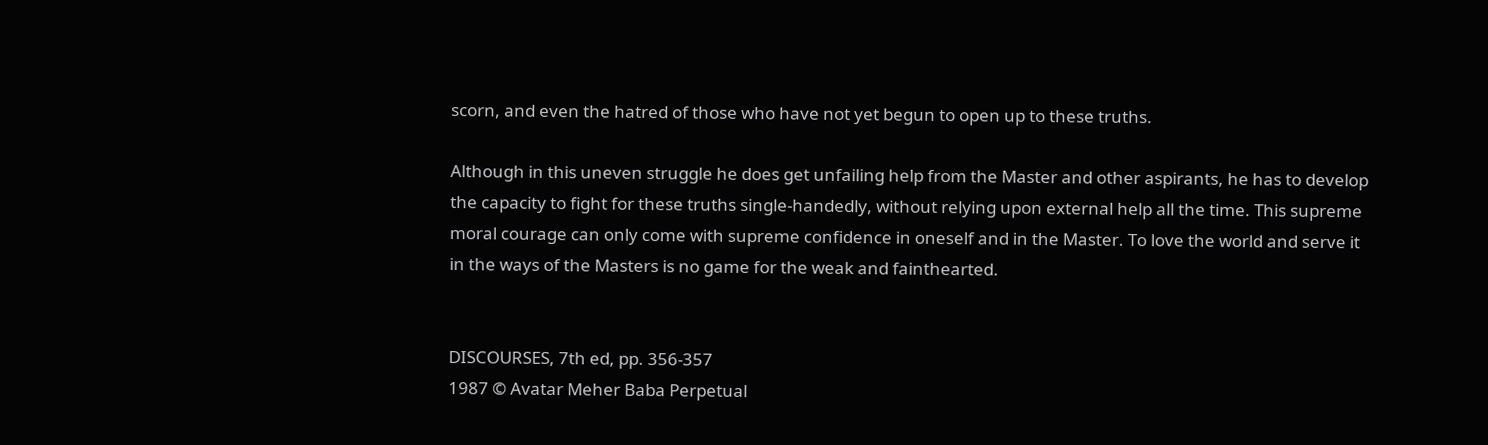scorn, and even the hatred of those who have not yet begun to open up to these truths.

Although in this uneven struggle he does get unfailing help from the Master and other aspirants, he has to develop the capacity to fight for these truths single-handedly, without relying upon external help all the time. This supreme moral courage can only come with supreme confidence in oneself and in the Master. To love the world and serve it in the ways of the Masters is no game for the weak and fainthearted.


DISCOURSES, 7th ed, pp. 356-357
1987 © Avatar Meher Baba Perpetual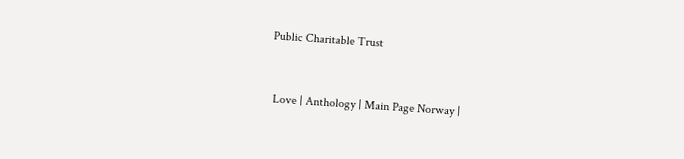Public Charitable Trust


 Love | Anthology | Main Page Norway |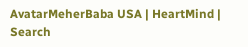AvatarMeherBaba USA | HeartMind | Search